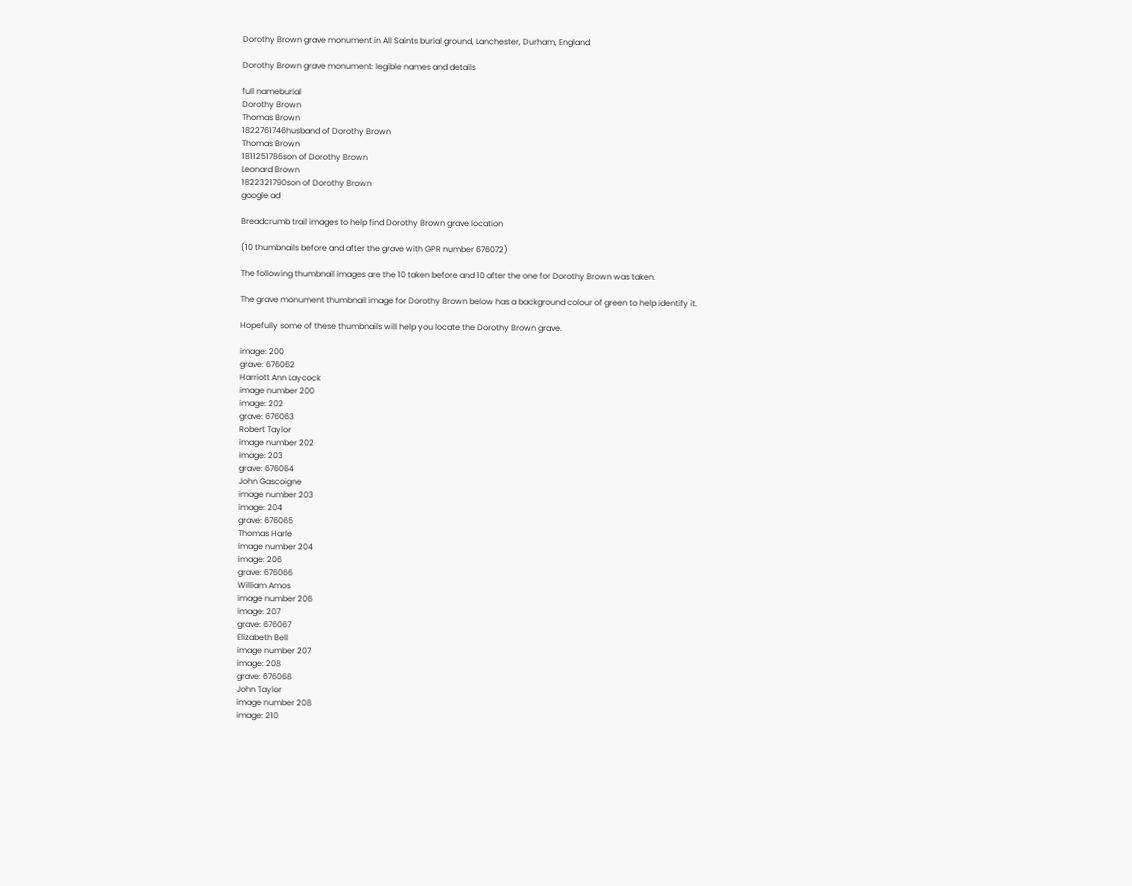Dorothy Brown grave monument in All Saints burial ground, Lanchester, Durham, England

Dorothy Brown grave monument: legible names and details

full nameburial
Dorothy Brown
Thomas Brown
1822761746husband of Dorothy Brown
Thomas Brown
1811251786son of Dorothy Brown
Leonard Brown
1822321790son of Dorothy Brown
google ad

Breadcrumb trail images to help find Dorothy Brown grave location

(10 thumbnails before and after the grave with GPR number 676072)

The following thumbnail images are the 10 taken before and 10 after the one for Dorothy Brown was taken.

The grave monument thumbnail image for Dorothy Brown below has a background colour of green to help identify it.

Hopefully some of these thumbnails will help you locate the Dorothy Brown grave.

image: 200
grave: 676062
Harriott Ann Laycock
image number 200
image: 202
grave: 676063
Robert Taylor
image number 202
image: 203
grave: 676064
John Gascoigne
image number 203
image: 204
grave: 676065
Thomas Harle
image number 204
image: 206
grave: 676066
William Amos
image number 206
image: 207
grave: 676067
Elizabeth Bell
image number 207
image: 208
grave: 676068
John Taylor
image number 208
image: 210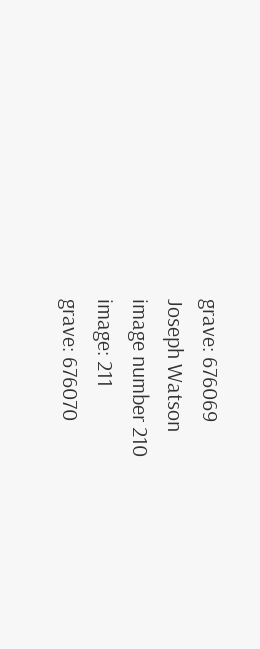grave: 676069
Joseph Watson
image number 210
image: 211
grave: 676070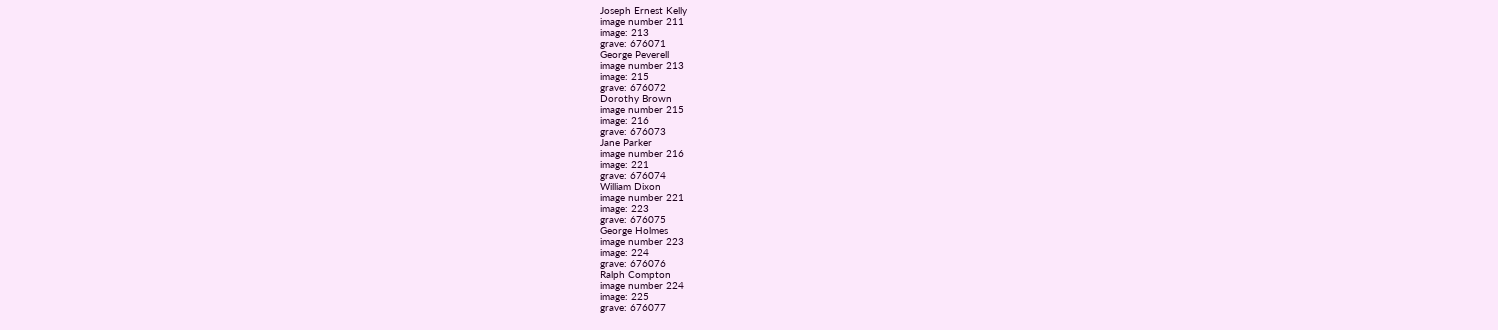Joseph Ernest Kelly
image number 211
image: 213
grave: 676071
George Peverell
image number 213
image: 215
grave: 676072
Dorothy Brown
image number 215
image: 216
grave: 676073
Jane Parker
image number 216
image: 221
grave: 676074
William Dixon
image number 221
image: 223
grave: 676075
George Holmes
image number 223
image: 224
grave: 676076
Ralph Compton
image number 224
image: 225
grave: 676077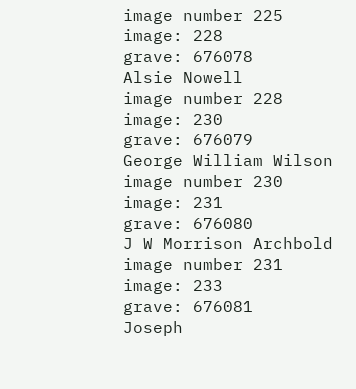image number 225
image: 228
grave: 676078
Alsie Nowell
image number 228
image: 230
grave: 676079
George William Wilson
image number 230
image: 231
grave: 676080
J W Morrison Archbold
image number 231
image: 233
grave: 676081
Joseph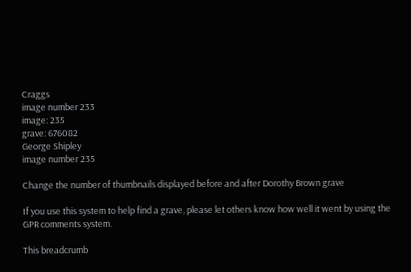Craggs
image number 233
image: 235
grave: 676082
George Shipley
image number 235

Change the number of thumbnails displayed before and after Dorothy Brown grave

If you use this system to help find a grave, please let others know how well it went by using the GPR comments system.

This breadcrumb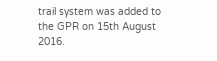trail system was added to the GPR on 15th August 2016.